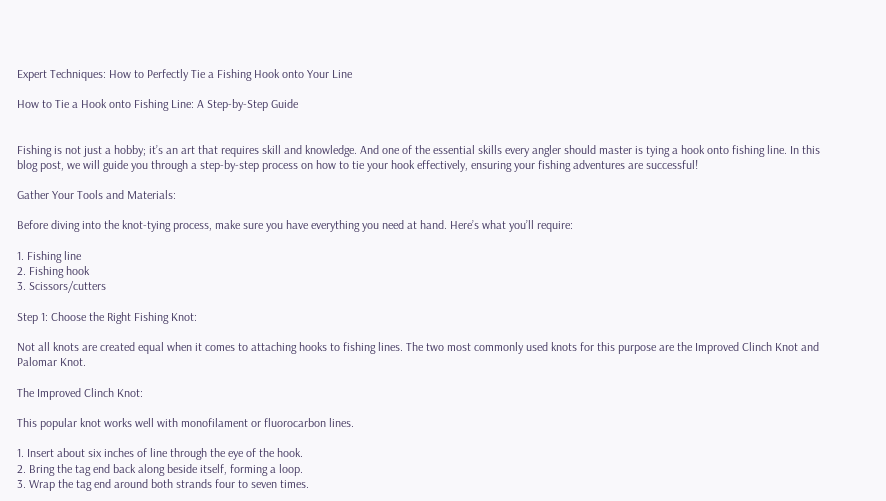Expert Techniques: How to Perfectly Tie a Fishing Hook onto Your Line

How to Tie a Hook onto Fishing Line: A Step-by-Step Guide


Fishing is not just a hobby; it’s an art that requires skill and knowledge. And one of the essential skills every angler should master is tying a hook onto fishing line. In this blog post, we will guide you through a step-by-step process on how to tie your hook effectively, ensuring your fishing adventures are successful!

Gather Your Tools and Materials:

Before diving into the knot-tying process, make sure you have everything you need at hand. Here’s what you’ll require:

1. Fishing line
2. Fishing hook
3. Scissors/cutters

Step 1: Choose the Right Fishing Knot:

Not all knots are created equal when it comes to attaching hooks to fishing lines. The two most commonly used knots for this purpose are the Improved Clinch Knot and Palomar Knot.

The Improved Clinch Knot:

This popular knot works well with monofilament or fluorocarbon lines.

1. Insert about six inches of line through the eye of the hook.
2. Bring the tag end back along beside itself, forming a loop.
3. Wrap the tag end around both strands four to seven times.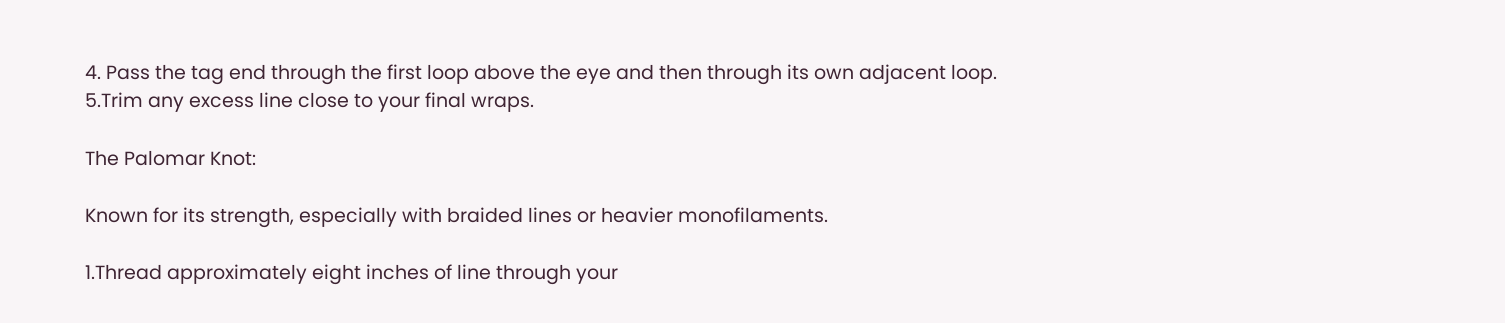4. Pass the tag end through the first loop above the eye and then through its own adjacent loop.
5.Trim any excess line close to your final wraps.

The Palomar Knot:

Known for its strength, especially with braided lines or heavier monofilaments.

1.Thread approximately eight inches of line through your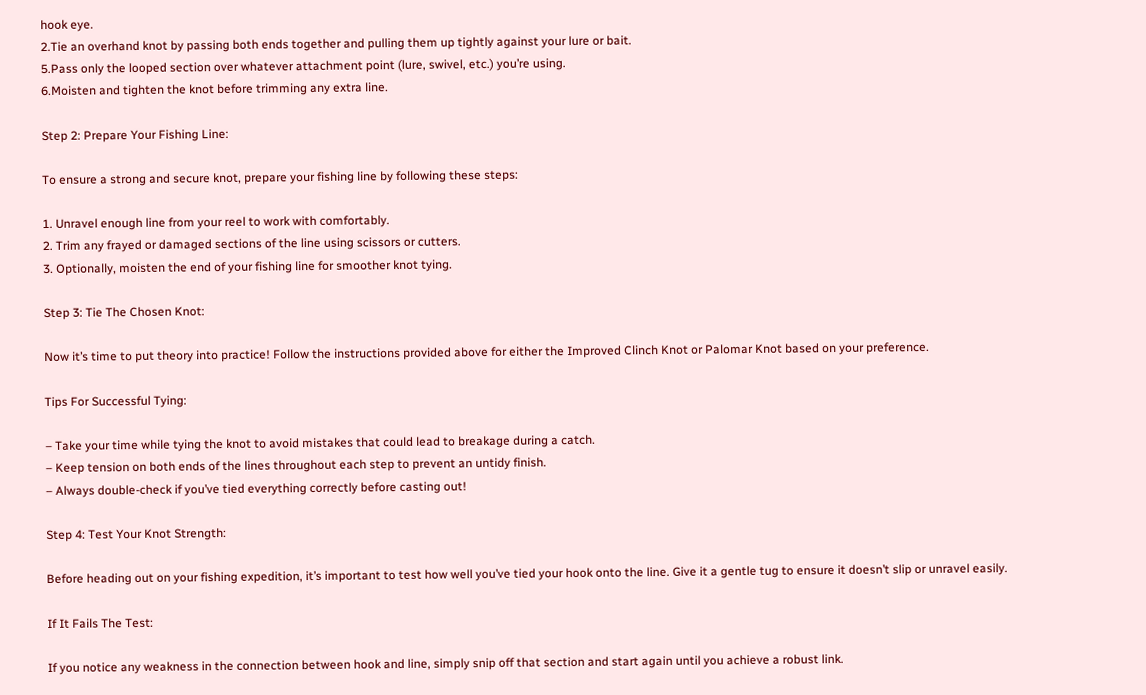hook eye.
2.Tie an overhand knot by passing both ends together and pulling them up tightly against your lure or bait.
5.Pass only the looped section over whatever attachment point (lure, swivel, etc.) you’re using.
6.Moisten and tighten the knot before trimming any extra line.

Step 2: Prepare Your Fishing Line:

To ensure a strong and secure knot, prepare your fishing line by following these steps:

1. Unravel enough line from your reel to work with comfortably.
2. Trim any frayed or damaged sections of the line using scissors or cutters.
3. Optionally, moisten the end of your fishing line for smoother knot tying.

Step 3: Tie The Chosen Knot:

Now it’s time to put theory into practice! Follow the instructions provided above for either the Improved Clinch Knot or Palomar Knot based on your preference.

Tips For Successful Tying:

– Take your time while tying the knot to avoid mistakes that could lead to breakage during a catch.
– Keep tension on both ends of the lines throughout each step to prevent an untidy finish.
– Always double-check if you’ve tied everything correctly before casting out!

Step 4: Test Your Knot Strength:

Before heading out on your fishing expedition, it’s important to test how well you’ve tied your hook onto the line. Give it a gentle tug to ensure it doesn’t slip or unravel easily.

If It Fails The Test:

If you notice any weakness in the connection between hook and line, simply snip off that section and start again until you achieve a robust link.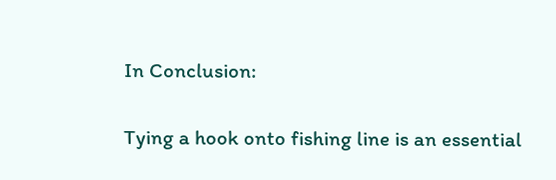In Conclusion:

Tying a hook onto fishing line is an essential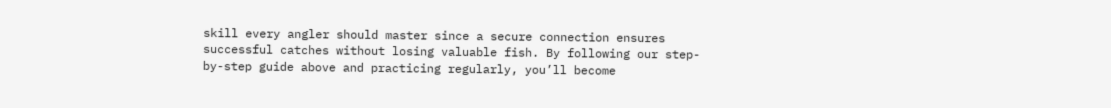skill every angler should master since a secure connection ensures successful catches without losing valuable fish. By following our step-by-step guide above and practicing regularly, you’ll become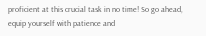proficient at this crucial task in no time! So go ahead, equip yourself with patience and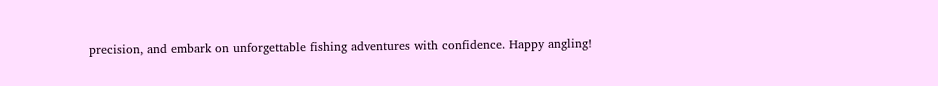precision, and embark on unforgettable fishing adventures with confidence. Happy angling!